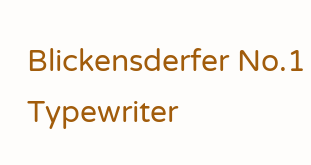Blickensderfer No.1 Typewriter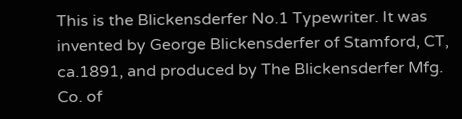This is the Blickensderfer No.1 Typewriter. It was invented by George Blickensderfer of Stamford, CT, ca.1891, and produced by The Blickensderfer Mfg. Co. of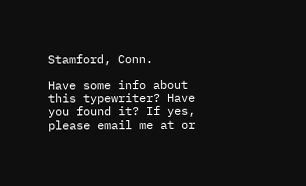Stamford, Conn.

Have some info about this typewriter? Have you found it? If yes, please email me at or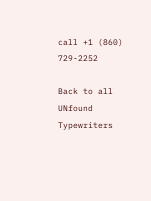call +1 (860) 729-2252

Back to all UNfound Typewriters